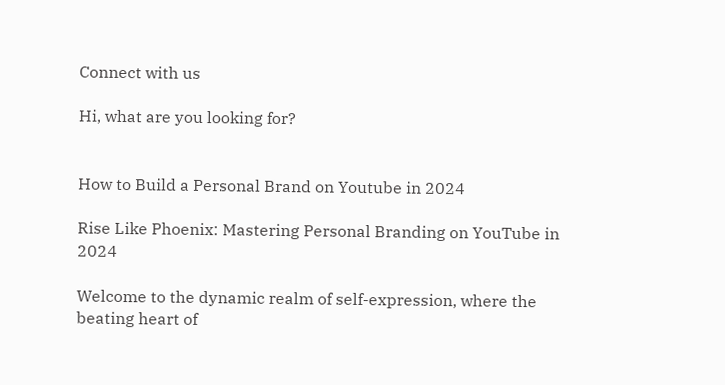Connect with us

Hi, what are you looking for?


How to Build a Personal Brand on Youtube in 2024

Rise Like Phoenix: Mastering Personal Branding on YouTube in 2024

Welcome to the dynamic realm of self-expression, where the beating heart of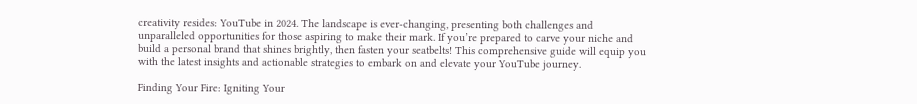creativity resides: YouTube in 2024. The landscape is ever-changing, presenting both challenges and unparalleled opportunities for those aspiring to make their mark. If you’re prepared to carve your niche and build a personal brand that shines brightly, then fasten your seatbelts! This comprehensive guide will equip you with the latest insights and actionable strategies to embark on and elevate your YouTube journey.

Finding Your Fire: Igniting Your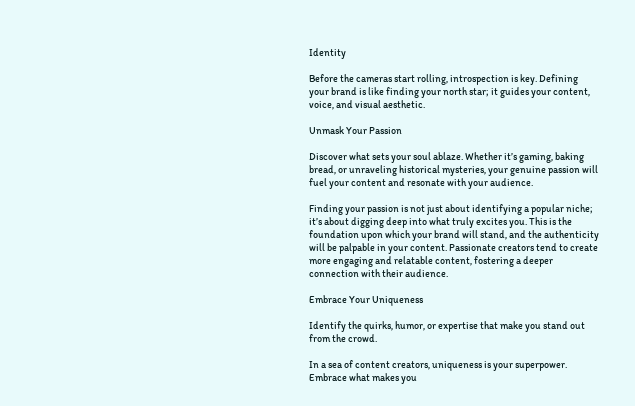Identity

Before the cameras start rolling, introspection is key. Defining your brand is like finding your north star; it guides your content, voice, and visual aesthetic.

Unmask Your Passion

Discover what sets your soul ablaze. Whether it’s gaming, baking bread, or unraveling historical mysteries, your genuine passion will fuel your content and resonate with your audience.

Finding your passion is not just about identifying a popular niche; it’s about digging deep into what truly excites you. This is the foundation upon which your brand will stand, and the authenticity will be palpable in your content. Passionate creators tend to create more engaging and relatable content, fostering a deeper connection with their audience.

Embrace Your Uniqueness

Identify the quirks, humor, or expertise that make you stand out from the crowd.

In a sea of content creators, uniqueness is your superpower. Embrace what makes you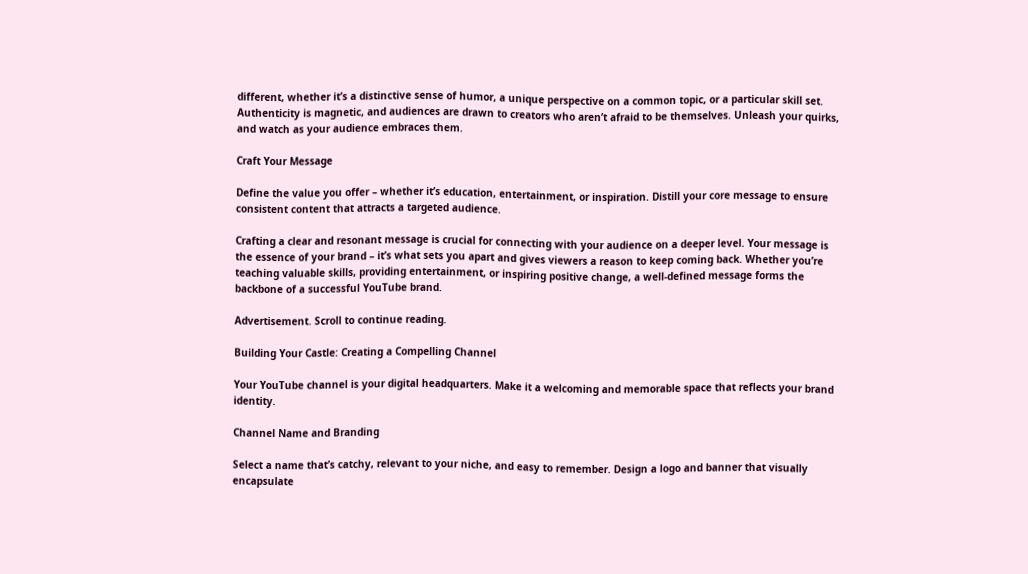different, whether it’s a distinctive sense of humor, a unique perspective on a common topic, or a particular skill set. Authenticity is magnetic, and audiences are drawn to creators who aren’t afraid to be themselves. Unleash your quirks, and watch as your audience embraces them.

Craft Your Message

Define the value you offer – whether it’s education, entertainment, or inspiration. Distill your core message to ensure consistent content that attracts a targeted audience.

Crafting a clear and resonant message is crucial for connecting with your audience on a deeper level. Your message is the essence of your brand – it’s what sets you apart and gives viewers a reason to keep coming back. Whether you’re teaching valuable skills, providing entertainment, or inspiring positive change, a well-defined message forms the backbone of a successful YouTube brand.

Advertisement. Scroll to continue reading.

Building Your Castle: Creating a Compelling Channel

Your YouTube channel is your digital headquarters. Make it a welcoming and memorable space that reflects your brand identity.

Channel Name and Branding

Select a name that’s catchy, relevant to your niche, and easy to remember. Design a logo and banner that visually encapsulate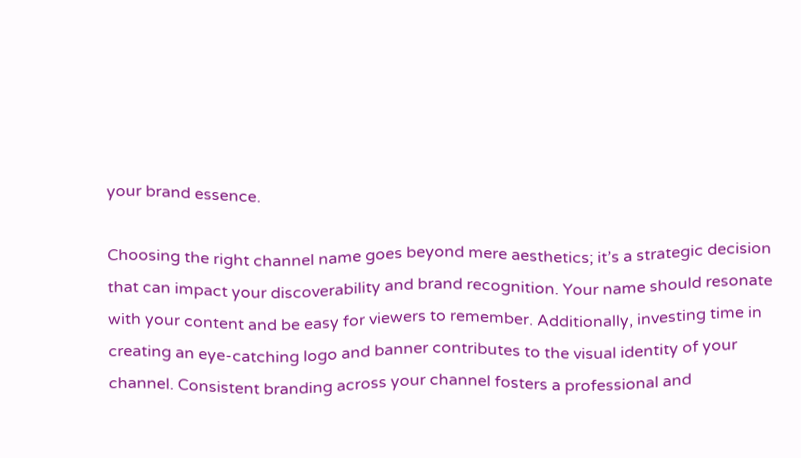your brand essence.

Choosing the right channel name goes beyond mere aesthetics; it’s a strategic decision that can impact your discoverability and brand recognition. Your name should resonate with your content and be easy for viewers to remember. Additionally, investing time in creating an eye-catching logo and banner contributes to the visual identity of your channel. Consistent branding across your channel fosters a professional and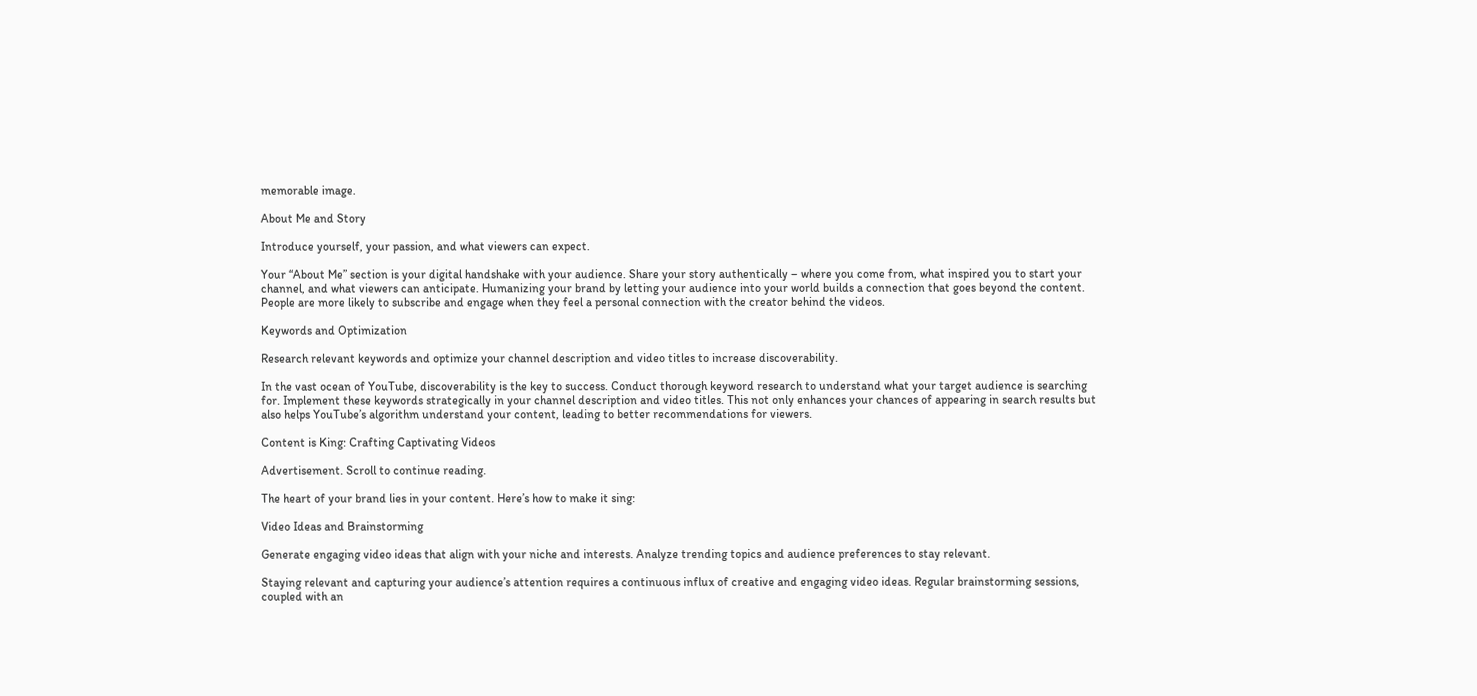memorable image.

About Me and Story

Introduce yourself, your passion, and what viewers can expect.

Your “About Me” section is your digital handshake with your audience. Share your story authentically – where you come from, what inspired you to start your channel, and what viewers can anticipate. Humanizing your brand by letting your audience into your world builds a connection that goes beyond the content. People are more likely to subscribe and engage when they feel a personal connection with the creator behind the videos.

Keywords and Optimization

Research relevant keywords and optimize your channel description and video titles to increase discoverability.

In the vast ocean of YouTube, discoverability is the key to success. Conduct thorough keyword research to understand what your target audience is searching for. Implement these keywords strategically in your channel description and video titles. This not only enhances your chances of appearing in search results but also helps YouTube’s algorithm understand your content, leading to better recommendations for viewers.

Content is King: Crafting Captivating Videos

Advertisement. Scroll to continue reading.

The heart of your brand lies in your content. Here’s how to make it sing:

Video Ideas and Brainstorming

Generate engaging video ideas that align with your niche and interests. Analyze trending topics and audience preferences to stay relevant.

Staying relevant and capturing your audience’s attention requires a continuous influx of creative and engaging video ideas. Regular brainstorming sessions, coupled with an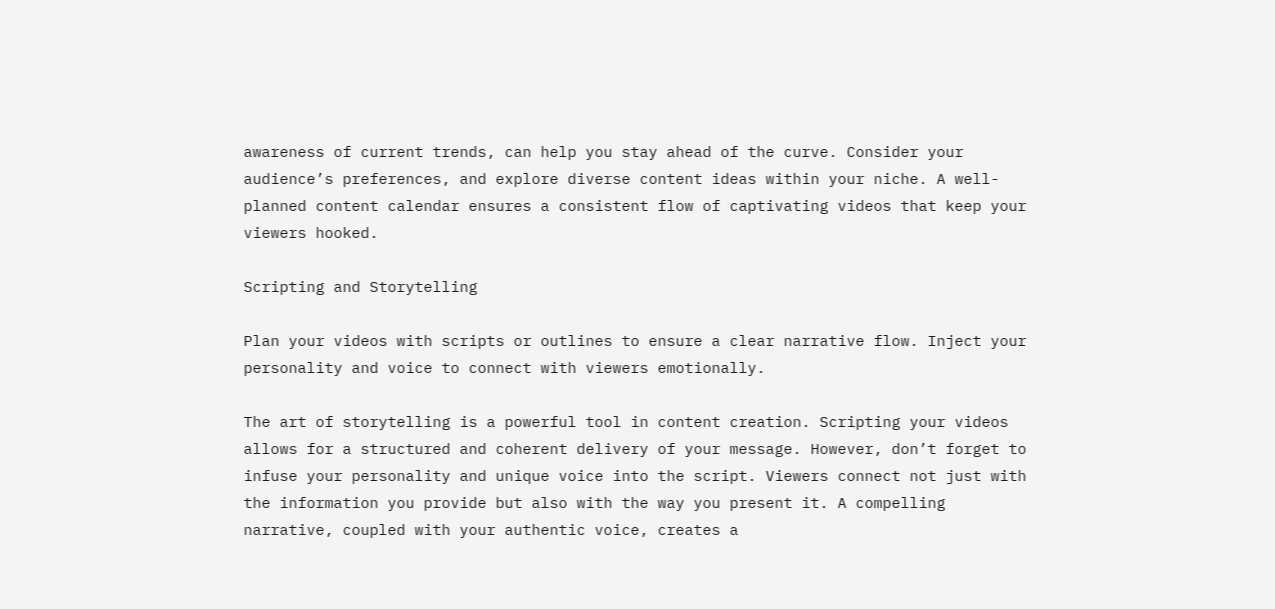awareness of current trends, can help you stay ahead of the curve. Consider your audience’s preferences, and explore diverse content ideas within your niche. A well-planned content calendar ensures a consistent flow of captivating videos that keep your viewers hooked.

Scripting and Storytelling

Plan your videos with scripts or outlines to ensure a clear narrative flow. Inject your personality and voice to connect with viewers emotionally.

The art of storytelling is a powerful tool in content creation. Scripting your videos allows for a structured and coherent delivery of your message. However, don’t forget to infuse your personality and unique voice into the script. Viewers connect not just with the information you provide but also with the way you present it. A compelling narrative, coupled with your authentic voice, creates a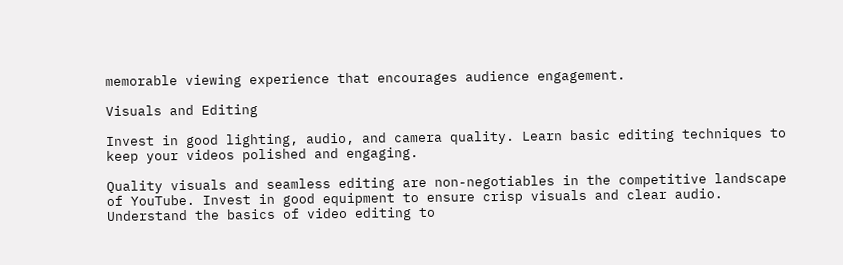memorable viewing experience that encourages audience engagement.

Visuals and Editing

Invest in good lighting, audio, and camera quality. Learn basic editing techniques to keep your videos polished and engaging.

Quality visuals and seamless editing are non-negotiables in the competitive landscape of YouTube. Invest in good equipment to ensure crisp visuals and clear audio. Understand the basics of video editing to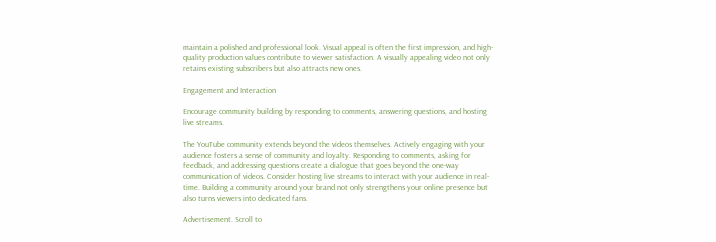maintain a polished and professional look. Visual appeal is often the first impression, and high-quality production values contribute to viewer satisfaction. A visually appealing video not only retains existing subscribers but also attracts new ones.

Engagement and Interaction

Encourage community building by responding to comments, answering questions, and hosting live streams.

The YouTube community extends beyond the videos themselves. Actively engaging with your audience fosters a sense of community and loyalty. Responding to comments, asking for feedback, and addressing questions create a dialogue that goes beyond the one-way communication of videos. Consider hosting live streams to interact with your audience in real-time. Building a community around your brand not only strengthens your online presence but also turns viewers into dedicated fans.

Advertisement. Scroll to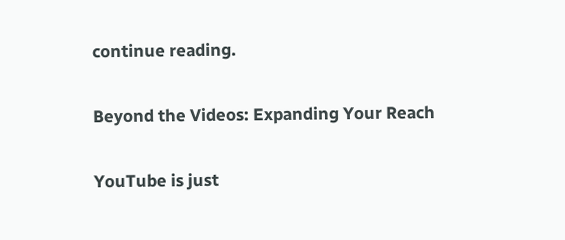continue reading.

Beyond the Videos: Expanding Your Reach

YouTube is just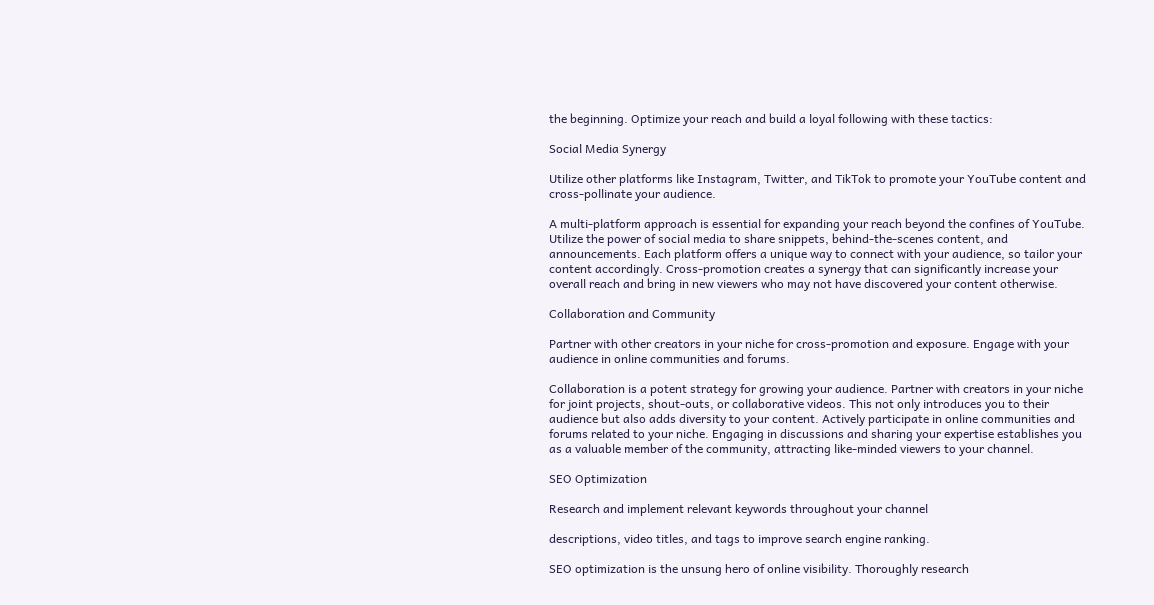the beginning. Optimize your reach and build a loyal following with these tactics:

Social Media Synergy

Utilize other platforms like Instagram, Twitter, and TikTok to promote your YouTube content and cross-pollinate your audience.

A multi-platform approach is essential for expanding your reach beyond the confines of YouTube. Utilize the power of social media to share snippets, behind-the-scenes content, and announcements. Each platform offers a unique way to connect with your audience, so tailor your content accordingly. Cross-promotion creates a synergy that can significantly increase your overall reach and bring in new viewers who may not have discovered your content otherwise.

Collaboration and Community

Partner with other creators in your niche for cross-promotion and exposure. Engage with your audience in online communities and forums.

Collaboration is a potent strategy for growing your audience. Partner with creators in your niche for joint projects, shout-outs, or collaborative videos. This not only introduces you to their audience but also adds diversity to your content. Actively participate in online communities and forums related to your niche. Engaging in discussions and sharing your expertise establishes you as a valuable member of the community, attracting like-minded viewers to your channel.

SEO Optimization

Research and implement relevant keywords throughout your channel

descriptions, video titles, and tags to improve search engine ranking.

SEO optimization is the unsung hero of online visibility. Thoroughly research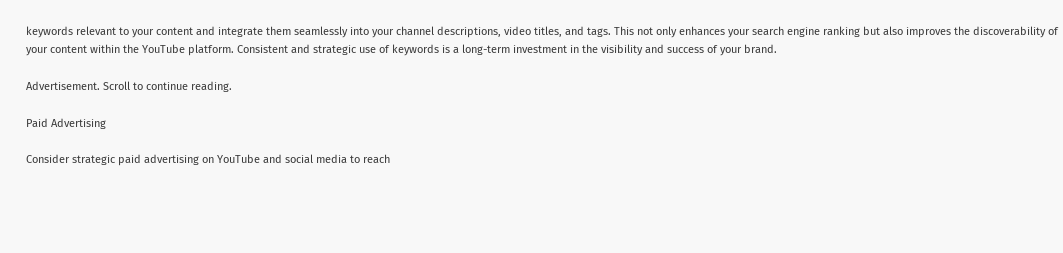keywords relevant to your content and integrate them seamlessly into your channel descriptions, video titles, and tags. This not only enhances your search engine ranking but also improves the discoverability of your content within the YouTube platform. Consistent and strategic use of keywords is a long-term investment in the visibility and success of your brand.

Advertisement. Scroll to continue reading.

Paid Advertising

Consider strategic paid advertising on YouTube and social media to reach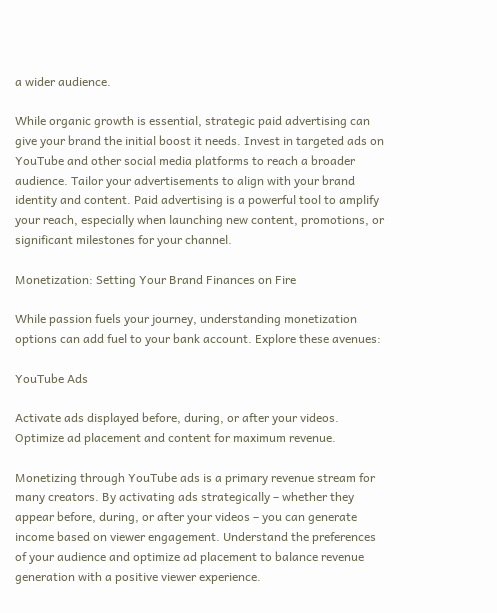a wider audience.

While organic growth is essential, strategic paid advertising can give your brand the initial boost it needs. Invest in targeted ads on YouTube and other social media platforms to reach a broader audience. Tailor your advertisements to align with your brand identity and content. Paid advertising is a powerful tool to amplify your reach, especially when launching new content, promotions, or significant milestones for your channel.

Monetization: Setting Your Brand Finances on Fire

While passion fuels your journey, understanding monetization options can add fuel to your bank account. Explore these avenues:

YouTube Ads

Activate ads displayed before, during, or after your videos. Optimize ad placement and content for maximum revenue.

Monetizing through YouTube ads is a primary revenue stream for many creators. By activating ads strategically – whether they appear before, during, or after your videos – you can generate income based on viewer engagement. Understand the preferences of your audience and optimize ad placement to balance revenue generation with a positive viewer experience.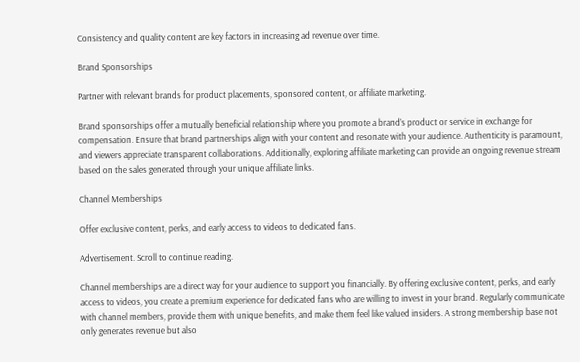Consistency and quality content are key factors in increasing ad revenue over time.

Brand Sponsorships

Partner with relevant brands for product placements, sponsored content, or affiliate marketing.

Brand sponsorships offer a mutually beneficial relationship where you promote a brand’s product or service in exchange for compensation. Ensure that brand partnerships align with your content and resonate with your audience. Authenticity is paramount, and viewers appreciate transparent collaborations. Additionally, exploring affiliate marketing can provide an ongoing revenue stream based on the sales generated through your unique affiliate links.

Channel Memberships

Offer exclusive content, perks, and early access to videos to dedicated fans.

Advertisement. Scroll to continue reading.

Channel memberships are a direct way for your audience to support you financially. By offering exclusive content, perks, and early access to videos, you create a premium experience for dedicated fans who are willing to invest in your brand. Regularly communicate with channel members, provide them with unique benefits, and make them feel like valued insiders. A strong membership base not only generates revenue but also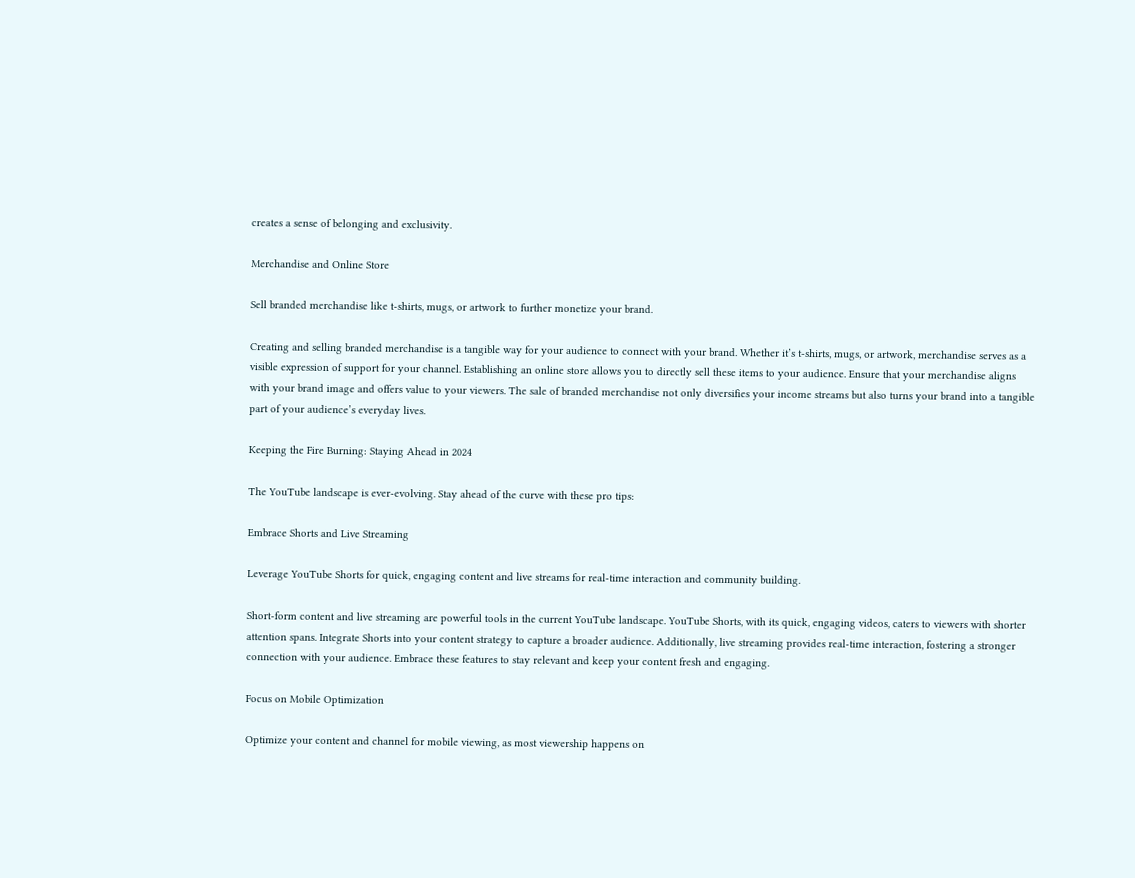creates a sense of belonging and exclusivity.

Merchandise and Online Store

Sell branded merchandise like t-shirts, mugs, or artwork to further monetize your brand.

Creating and selling branded merchandise is a tangible way for your audience to connect with your brand. Whether it’s t-shirts, mugs, or artwork, merchandise serves as a visible expression of support for your channel. Establishing an online store allows you to directly sell these items to your audience. Ensure that your merchandise aligns with your brand image and offers value to your viewers. The sale of branded merchandise not only diversifies your income streams but also turns your brand into a tangible part of your audience’s everyday lives.

Keeping the Fire Burning: Staying Ahead in 2024

The YouTube landscape is ever-evolving. Stay ahead of the curve with these pro tips:

Embrace Shorts and Live Streaming

Leverage YouTube Shorts for quick, engaging content and live streams for real-time interaction and community building.

Short-form content and live streaming are powerful tools in the current YouTube landscape. YouTube Shorts, with its quick, engaging videos, caters to viewers with shorter attention spans. Integrate Shorts into your content strategy to capture a broader audience. Additionally, live streaming provides real-time interaction, fostering a stronger connection with your audience. Embrace these features to stay relevant and keep your content fresh and engaging.

Focus on Mobile Optimization

Optimize your content and channel for mobile viewing, as most viewership happens on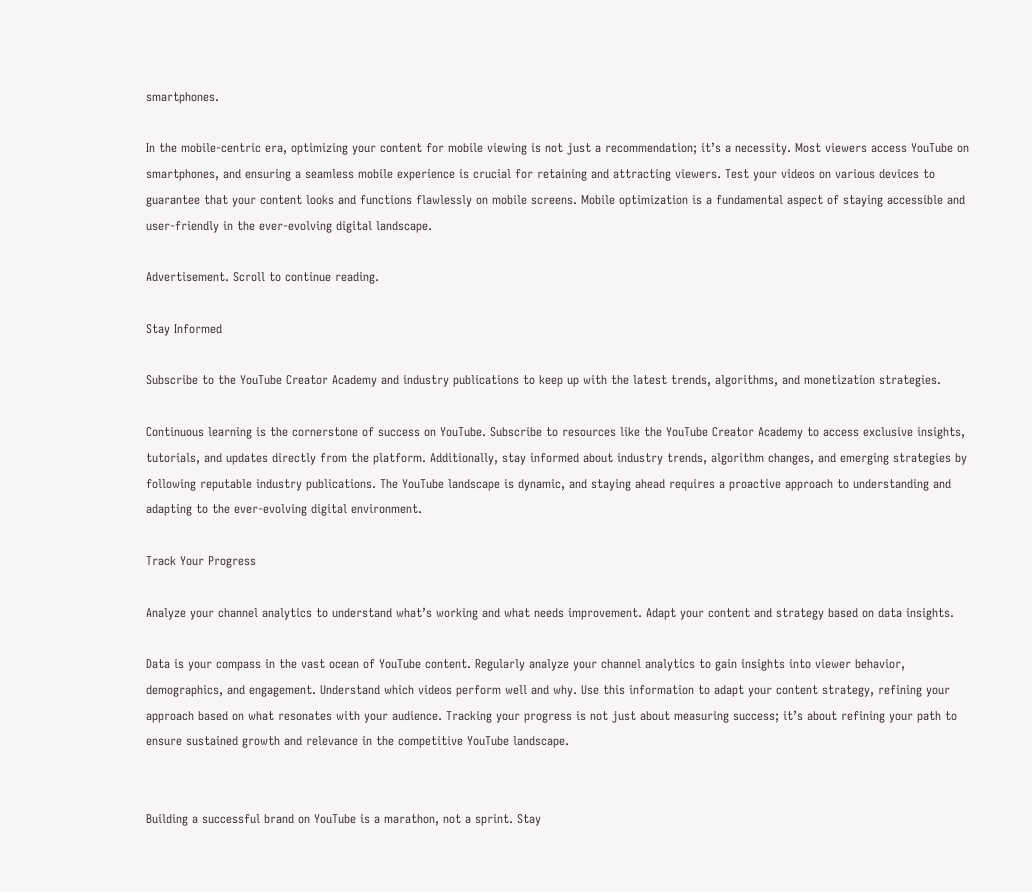smartphones.

In the mobile-centric era, optimizing your content for mobile viewing is not just a recommendation; it’s a necessity. Most viewers access YouTube on smartphones, and ensuring a seamless mobile experience is crucial for retaining and attracting viewers. Test your videos on various devices to guarantee that your content looks and functions flawlessly on mobile screens. Mobile optimization is a fundamental aspect of staying accessible and user-friendly in the ever-evolving digital landscape.

Advertisement. Scroll to continue reading.

Stay Informed

Subscribe to the YouTube Creator Academy and industry publications to keep up with the latest trends, algorithms, and monetization strategies.

Continuous learning is the cornerstone of success on YouTube. Subscribe to resources like the YouTube Creator Academy to access exclusive insights, tutorials, and updates directly from the platform. Additionally, stay informed about industry trends, algorithm changes, and emerging strategies by following reputable industry publications. The YouTube landscape is dynamic, and staying ahead requires a proactive approach to understanding and adapting to the ever-evolving digital environment.

Track Your Progress

Analyze your channel analytics to understand what’s working and what needs improvement. Adapt your content and strategy based on data insights.

Data is your compass in the vast ocean of YouTube content. Regularly analyze your channel analytics to gain insights into viewer behavior, demographics, and engagement. Understand which videos perform well and why. Use this information to adapt your content strategy, refining your approach based on what resonates with your audience. Tracking your progress is not just about measuring success; it’s about refining your path to ensure sustained growth and relevance in the competitive YouTube landscape.


Building a successful brand on YouTube is a marathon, not a sprint. Stay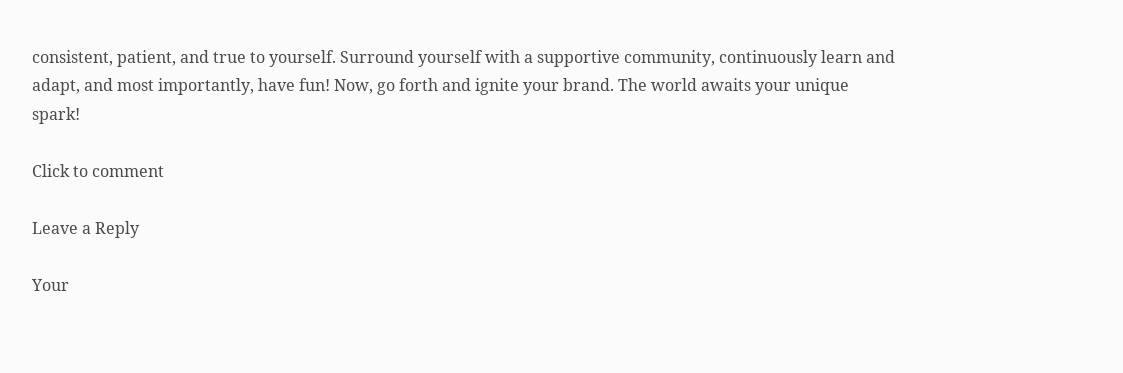consistent, patient, and true to yourself. Surround yourself with a supportive community, continuously learn and adapt, and most importantly, have fun! Now, go forth and ignite your brand. The world awaits your unique spark!

Click to comment

Leave a Reply

Your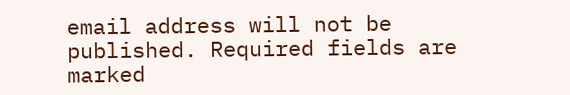email address will not be published. Required fields are marked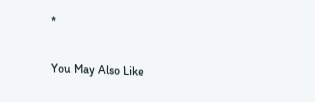*

You May Also Like